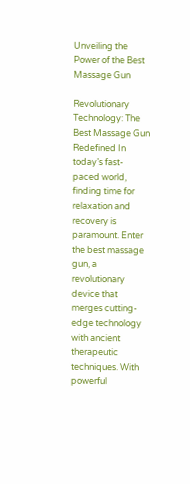Unveiling the Power of the Best Massage Gun

Revolutionary Technology: The Best Massage Gun Redefined In today’s fast-paced world, finding time for relaxation and recovery is paramount. Enter the best massage gun, a revolutionary device that merges cutting-edge technology with ancient therapeutic techniques. With powerful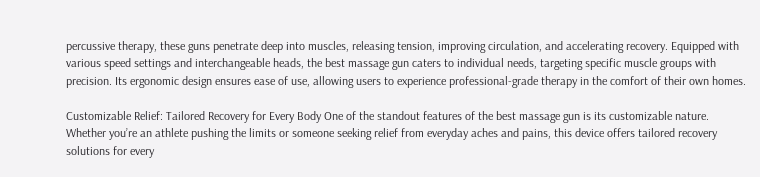percussive therapy, these guns penetrate deep into muscles, releasing tension, improving circulation, and accelerating recovery. Equipped with various speed settings and interchangeable heads, the best massage gun caters to individual needs, targeting specific muscle groups with precision. Its ergonomic design ensures ease of use, allowing users to experience professional-grade therapy in the comfort of their own homes.

Customizable Relief: Tailored Recovery for Every Body One of the standout features of the best massage gun is its customizable nature. Whether you’re an athlete pushing the limits or someone seeking relief from everyday aches and pains, this device offers tailored recovery solutions for every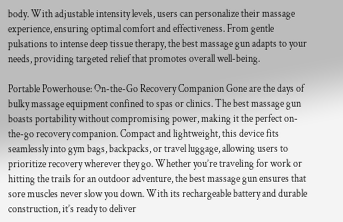body. With adjustable intensity levels, users can personalize their massage experience, ensuring optimal comfort and effectiveness. From gentle pulsations to intense deep tissue therapy, the best massage gun adapts to your needs, providing targeted relief that promotes overall well-being.

Portable Powerhouse: On-the-Go Recovery Companion Gone are the days of bulky massage equipment confined to spas or clinics. The best massage gun boasts portability without compromising power, making it the perfect on-the-go recovery companion. Compact and lightweight, this device fits seamlessly into gym bags, backpacks, or travel luggage, allowing users to prioritize recovery wherever they go. Whether you’re traveling for work or hitting the trails for an outdoor adventure, the best massage gun ensures that sore muscles never slow you down. With its rechargeable battery and durable construction, it’s ready to deliver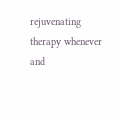rejuvenating therapy whenever and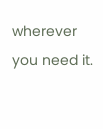wherever you need it.